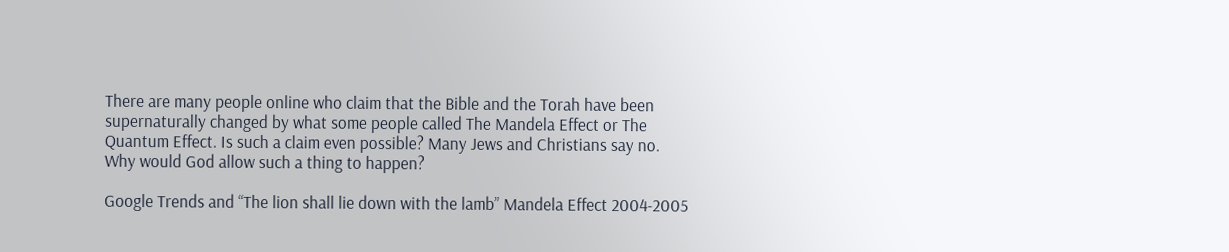There are many people online who claim that the Bible and the Torah have been supernaturally changed by what some people called The Mandela Effect or The Quantum Effect. Is such a claim even possible? Many Jews and Christians say no. Why would God allow such a thing to happen?

Google Trends and “The lion shall lie down with the lamb” Mandela Effect 2004-2005